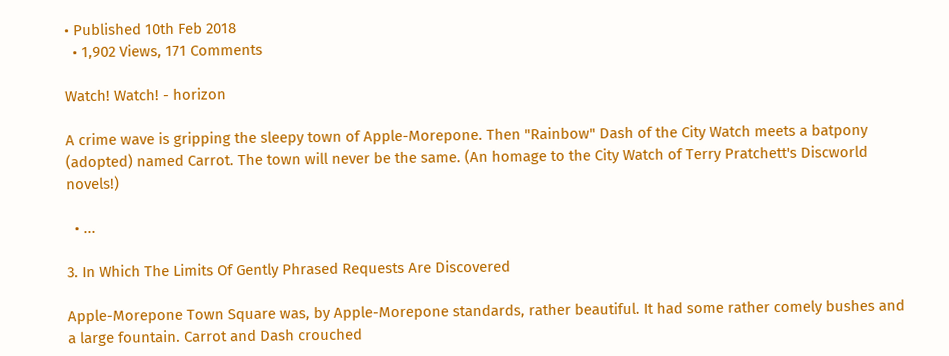• Published 10th Feb 2018
  • 1,902 Views, 171 Comments

Watch! Watch! - horizon

A crime wave is gripping the sleepy town of Apple-Morepone. Then "Rainbow" Dash of the City Watch meets a batpony (adopted) named Carrot. The town will never be the same. (An homage to the City Watch of Terry Pratchett's Discworld novels!)

  • ...

3. In Which The Limits Of Gently Phrased Requests Are Discovered

Apple-Morepone Town Square was, by Apple-Morepone standards, rather beautiful. It had some rather comely bushes and a large fountain. Carrot and Dash crouched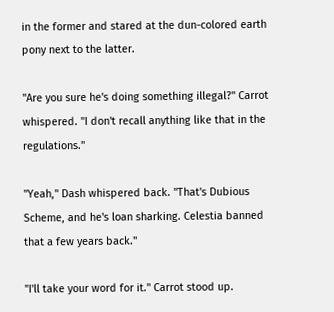in the former and stared at the dun-colored earth pony next to the latter.

"Are you sure he's doing something illegal?" Carrot whispered. "I don't recall anything like that in the regulations."

"Yeah," Dash whispered back. "That's Dubious Scheme, and he's loan sharking. Celestia banned that a few years back."

"I'll take your word for it." Carrot stood up.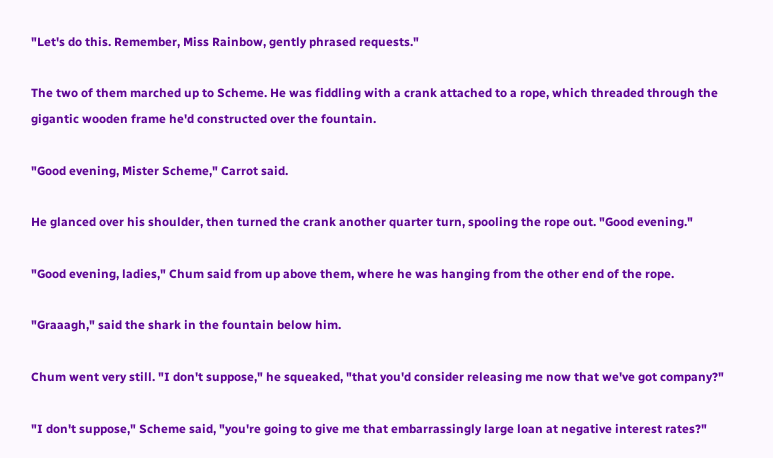"Let's do this. Remember, Miss Rainbow, gently phrased requests."

The two of them marched up to Scheme. He was fiddling with a crank attached to a rope, which threaded through the gigantic wooden frame he'd constructed over the fountain.

"Good evening, Mister Scheme," Carrot said.

He glanced over his shoulder, then turned the crank another quarter turn, spooling the rope out. "Good evening."

"Good evening, ladies," Chum said from up above them, where he was hanging from the other end of the rope.

"Graaagh," said the shark in the fountain below him.

Chum went very still. "I don't suppose," he squeaked, "that you'd consider releasing me now that we've got company?"

"I don't suppose," Scheme said, "you're going to give me that embarrassingly large loan at negative interest rates?"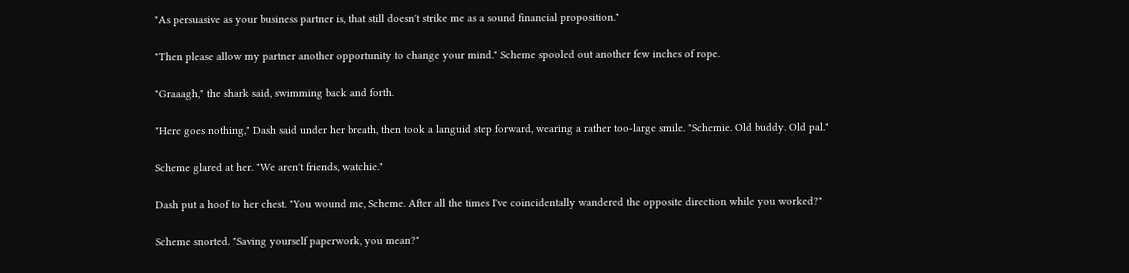"As persuasive as your business partner is, that still doesn't strike me as a sound financial proposition."

"Then please allow my partner another opportunity to change your mind." Scheme spooled out another few inches of rope.

"Graaagh," the shark said, swimming back and forth.

"Here goes nothing," Dash said under her breath, then took a languid step forward, wearing a rather too-large smile. "Schemie. Old buddy. Old pal."

Scheme glared at her. "We aren't friends, watchie."

Dash put a hoof to her chest. "You wound me, Scheme. After all the times I've coincidentally wandered the opposite direction while you worked?"

Scheme snorted. "Saving yourself paperwork, you mean?"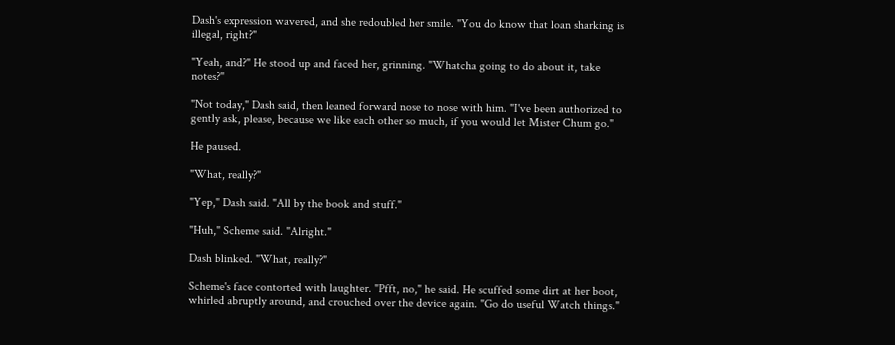Dash's expression wavered, and she redoubled her smile. "You do know that loan sharking is illegal, right?"

"Yeah, and?" He stood up and faced her, grinning. "Whatcha going to do about it, take notes?"

"Not today," Dash said, then leaned forward nose to nose with him. "I've been authorized to gently ask, please, because we like each other so much, if you would let Mister Chum go."

He paused.

"What, really?"

"Yep," Dash said. "All by the book and stuff."

"Huh," Scheme said. "Alright."

Dash blinked. "What, really?"

Scheme's face contorted with laughter. "Pfft, no," he said. He scuffed some dirt at her boot, whirled abruptly around, and crouched over the device again. "Go do useful Watch things."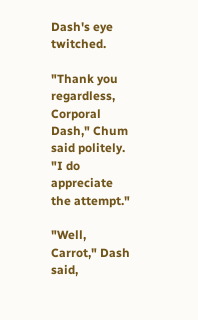Dash's eye twitched.

"Thank you regardless, Corporal Dash," Chum said politely. "I do appreciate the attempt."

"Well, Carrot," Dash said,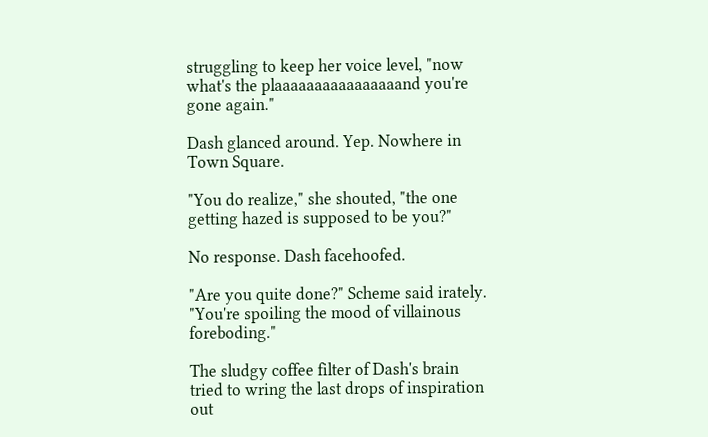struggling to keep her voice level, "now what's the plaaaaaaaaaaaaaaaand you're gone again."

Dash glanced around. Yep. Nowhere in Town Square.

"You do realize," she shouted, "the one getting hazed is supposed to be you?"

No response. Dash facehoofed.

"Are you quite done?" Scheme said irately. "You're spoiling the mood of villainous foreboding."

The sludgy coffee filter of Dash's brain tried to wring the last drops of inspiration out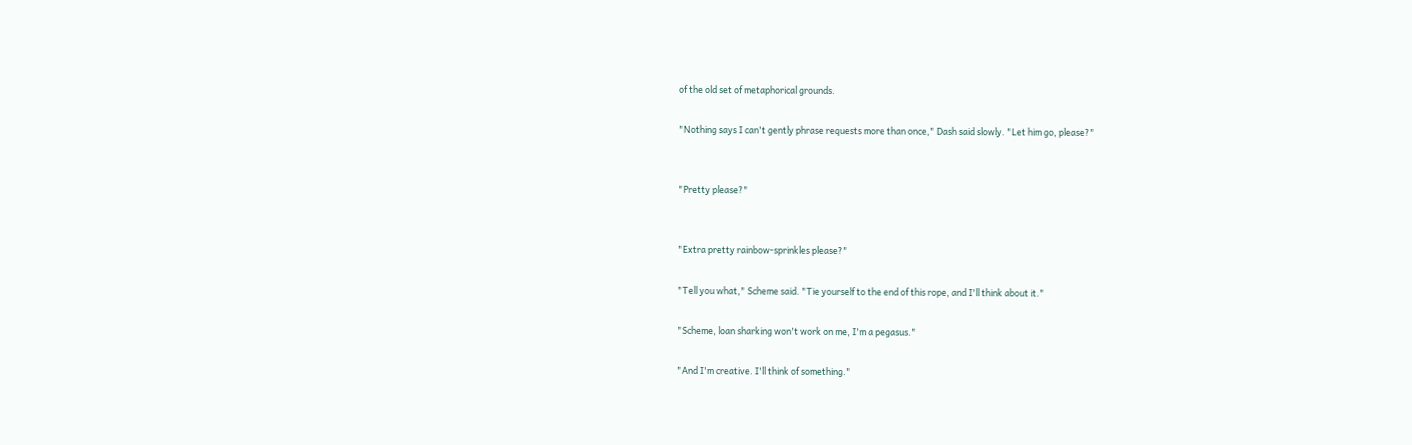of the old set of metaphorical grounds.

"Nothing says I can't gently phrase requests more than once," Dash said slowly. "Let him go, please?"


"Pretty please?"


"Extra pretty rainbow-sprinkles please?"

"Tell you what," Scheme said. "Tie yourself to the end of this rope, and I'll think about it."

"Scheme, loan sharking won't work on me, I'm a pegasus."

"And I'm creative. I'll think of something."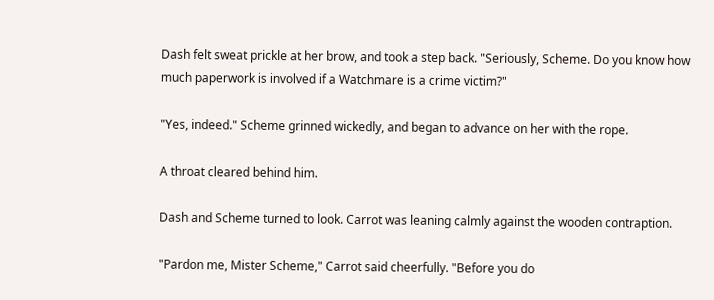Dash felt sweat prickle at her brow, and took a step back. "Seriously, Scheme. Do you know how much paperwork is involved if a Watchmare is a crime victim?"

"Yes, indeed." Scheme grinned wickedly, and began to advance on her with the rope.

A throat cleared behind him.

Dash and Scheme turned to look. Carrot was leaning calmly against the wooden contraption.

"Pardon me, Mister Scheme," Carrot said cheerfully. "Before you do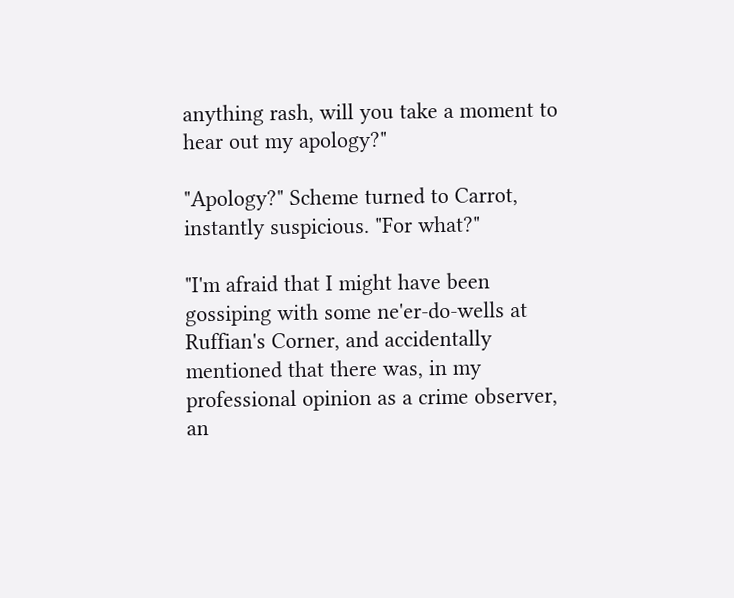anything rash, will you take a moment to hear out my apology?"

"Apology?" Scheme turned to Carrot, instantly suspicious. "For what?"

"I'm afraid that I might have been gossiping with some ne'er-do-wells at Ruffian's Corner, and accidentally mentioned that there was, in my professional opinion as a crime observer, an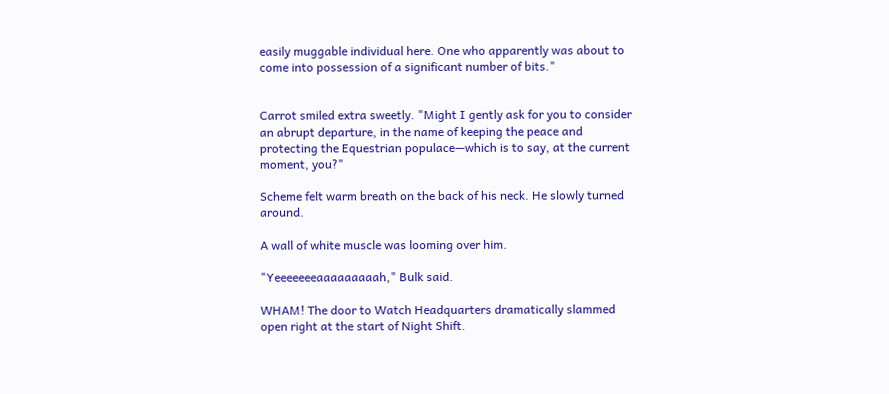easily muggable individual here. One who apparently was about to come into possession of a significant number of bits."


Carrot smiled extra sweetly. "Might I gently ask for you to consider an abrupt departure, in the name of keeping the peace and protecting the Equestrian populace—which is to say, at the current moment, you?"

Scheme felt warm breath on the back of his neck. He slowly turned around.

A wall of white muscle was looming over him.

"Yeeeeeeeaaaaaaaaah," Bulk said.

WHAM! The door to Watch Headquarters dramatically slammed open right at the start of Night Shift.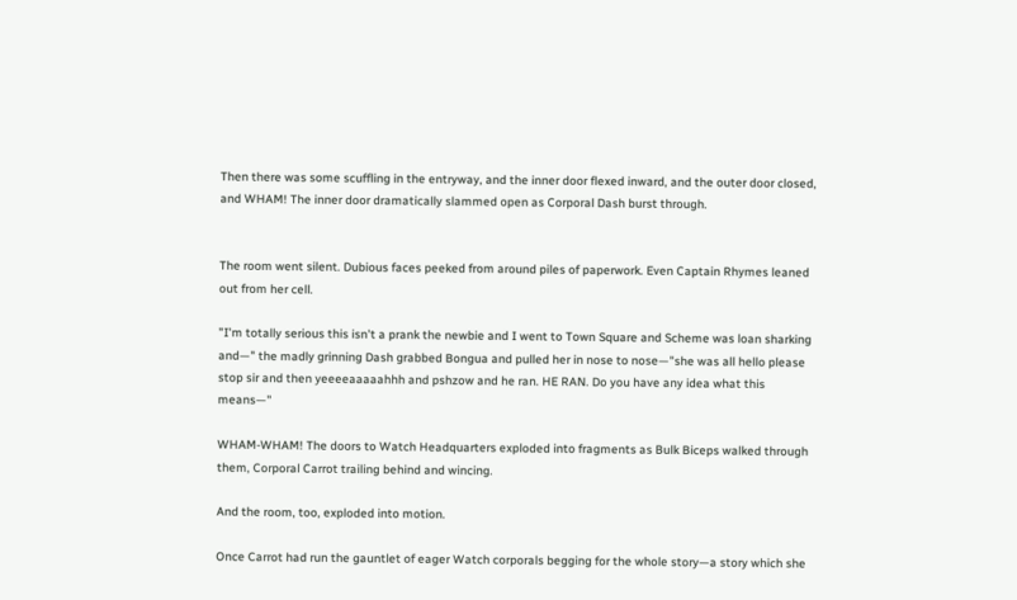Then there was some scuffling in the entryway, and the inner door flexed inward, and the outer door closed, and WHAM! The inner door dramatically slammed open as Corporal Dash burst through.


The room went silent. Dubious faces peeked from around piles of paperwork. Even Captain Rhymes leaned out from her cell.

"I'm totally serious this isn't a prank the newbie and I went to Town Square and Scheme was loan sharking and—" the madly grinning Dash grabbed Bongua and pulled her in nose to nose—"she was all hello please stop sir and then yeeeeaaaaahhh and pshzow and he ran. HE RAN. Do you have any idea what this means—"

WHAM-WHAM! The doors to Watch Headquarters exploded into fragments as Bulk Biceps walked through them, Corporal Carrot trailing behind and wincing.

And the room, too, exploded into motion.

Once Carrot had run the gauntlet of eager Watch corporals begging for the whole story—a story which she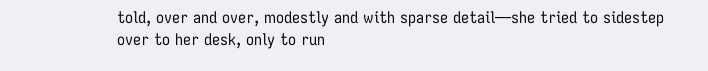told, over and over, modestly and with sparse detail—she tried to sidestep over to her desk, only to run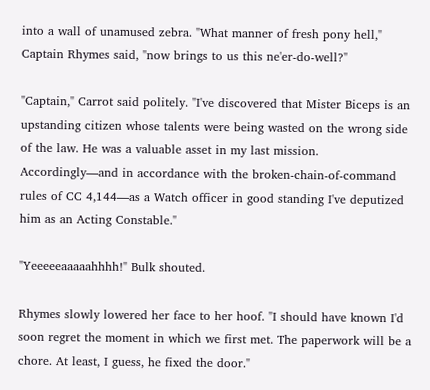into a wall of unamused zebra. "What manner of fresh pony hell," Captain Rhymes said, "now brings to us this ne'er-do-well?"

"Captain," Carrot said politely. "I've discovered that Mister Biceps is an upstanding citizen whose talents were being wasted on the wrong side of the law. He was a valuable asset in my last mission. Accordingly—and in accordance with the broken-chain-of-command rules of CC 4,144—as a Watch officer in good standing I've deputized him as an Acting Constable."

"Yeeeeeaaaaahhhh!" Bulk shouted.

Rhymes slowly lowered her face to her hoof. "I should have known I'd soon regret the moment in which we first met. The paperwork will be a chore. At least, I guess, he fixed the door."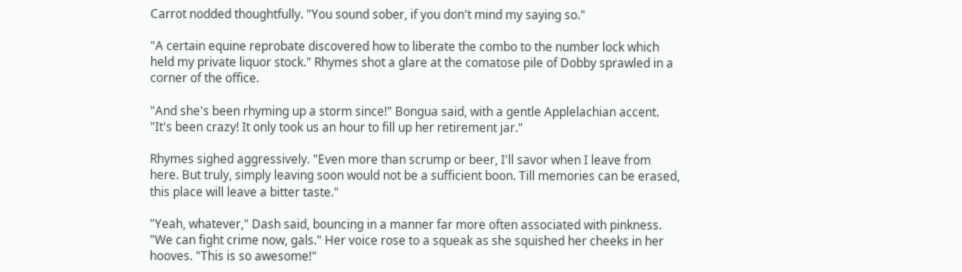Carrot nodded thoughtfully. "You sound sober, if you don't mind my saying so."

"A certain equine reprobate discovered how to liberate the combo to the number lock which held my private liquor stock." Rhymes shot a glare at the comatose pile of Dobby sprawled in a corner of the office.

"And she's been rhyming up a storm since!" Bongua said, with a gentle Applelachian accent. "It's been crazy! It only took us an hour to fill up her retirement jar."

Rhymes sighed aggressively. "Even more than scrump or beer, I'll savor when I leave from here. But truly, simply leaving soon would not be a sufficient boon. Till memories can be erased, this place will leave a bitter taste."

"Yeah, whatever," Dash said, bouncing in a manner far more often associated with pinkness. "We can fight crime now, gals." Her voice rose to a squeak as she squished her cheeks in her hooves. "This is so awesome!"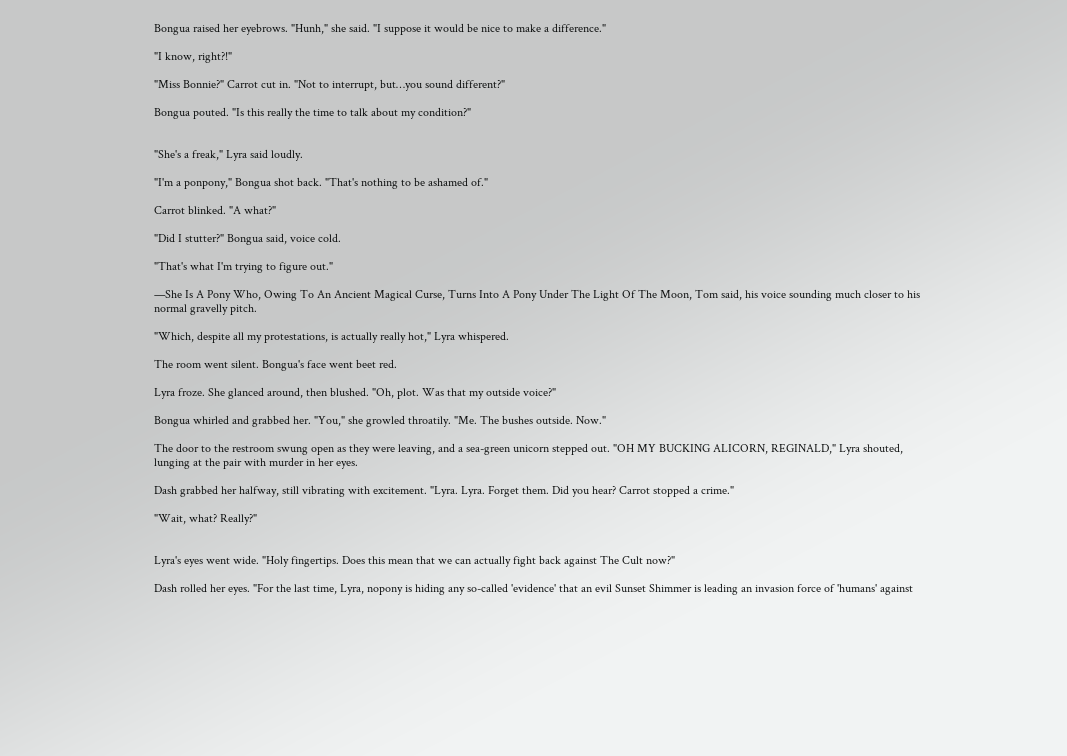Bongua raised her eyebrows. "Hunh," she said. "I suppose it would be nice to make a difference."

"I know, right?!"

"Miss Bonnie?" Carrot cut in. "Not to interrupt, but…you sound different?"

Bongua pouted. "Is this really the time to talk about my condition?"


"She's a freak," Lyra said loudly.

"I'm a ponpony," Bongua shot back. "That's nothing to be ashamed of."

Carrot blinked. "A what?"

"Did I stutter?" Bongua said, voice cold.

"That's what I'm trying to figure out."

—She Is A Pony Who, Owing To An Ancient Magical Curse, Turns Into A Pony Under The Light Of The Moon, Tom said, his voice sounding much closer to his normal gravelly pitch.

"Which, despite all my protestations, is actually really hot," Lyra whispered.

The room went silent. Bongua's face went beet red.

Lyra froze. She glanced around, then blushed. "Oh, plot. Was that my outside voice?"

Bongua whirled and grabbed her. "You," she growled throatily. "Me. The bushes outside. Now."

The door to the restroom swung open as they were leaving, and a sea-green unicorn stepped out. "OH MY BUCKING ALICORN, REGINALD," Lyra shouted, lunging at the pair with murder in her eyes.

Dash grabbed her halfway, still vibrating with excitement. "Lyra. Lyra. Forget them. Did you hear? Carrot stopped a crime."

"Wait, what? Really?"


Lyra's eyes went wide. "Holy fingertips. Does this mean that we can actually fight back against The Cult now?"

Dash rolled her eyes. "For the last time, Lyra, nopony is hiding any so-called 'evidence' that an evil Sunset Shimmer is leading an invasion force of 'humans' against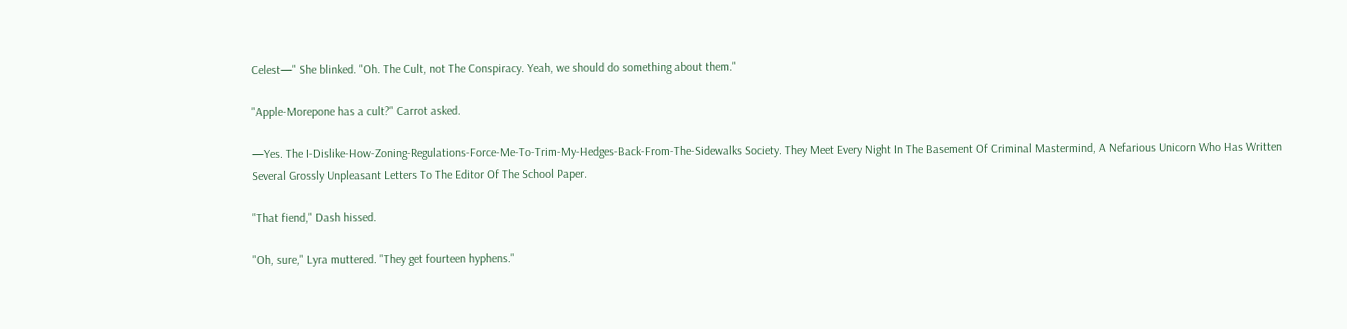Celest—" She blinked. "Oh. The Cult, not The Conspiracy. Yeah, we should do something about them."

"Apple-Morepone has a cult?" Carrot asked.

—Yes. The I-Dislike-How-Zoning-Regulations-Force-Me-To-Trim-My-Hedges-Back-From-The-Sidewalks Society. They Meet Every Night In The Basement Of Criminal Mastermind, A Nefarious Unicorn Who Has Written Several Grossly Unpleasant Letters To The Editor Of The School Paper.

"That fiend," Dash hissed.

"Oh, sure," Lyra muttered. "They get fourteen hyphens."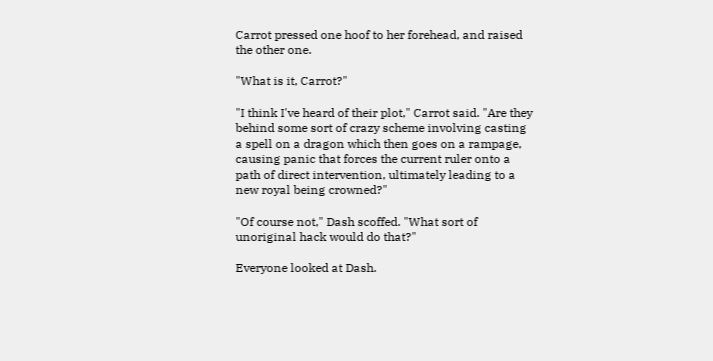Carrot pressed one hoof to her forehead, and raised the other one.

"What is it, Carrot?"

"I think I've heard of their plot," Carrot said. "Are they behind some sort of crazy scheme involving casting a spell on a dragon which then goes on a rampage, causing panic that forces the current ruler onto a path of direct intervention, ultimately leading to a new royal being crowned?"

"Of course not," Dash scoffed. "What sort of unoriginal hack would do that?"

Everyone looked at Dash.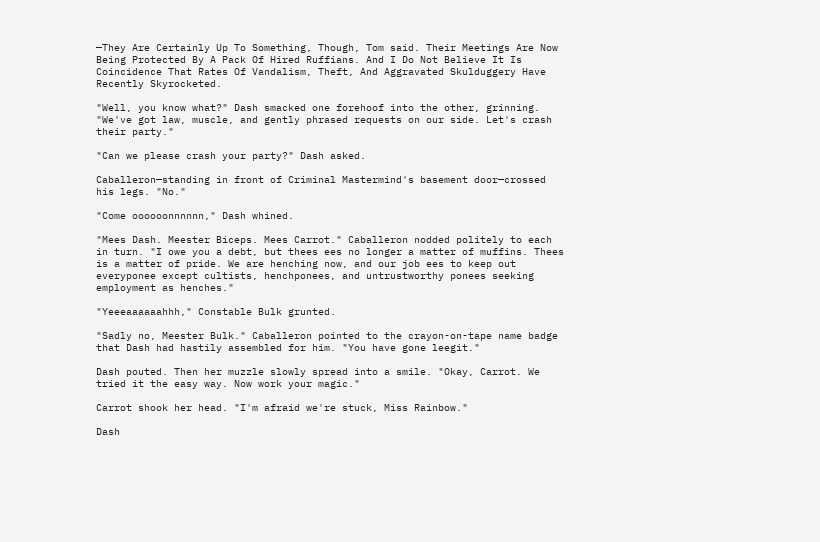—They Are Certainly Up To Something, Though, Tom said. Their Meetings Are Now Being Protected By A Pack Of Hired Ruffians. And I Do Not Believe It Is Coincidence That Rates Of Vandalism, Theft, And Aggravated Skulduggery Have Recently Skyrocketed.

"Well, you know what?" Dash smacked one forehoof into the other, grinning. "We've got law, muscle, and gently phrased requests on our side. Let's crash their party."

"Can we please crash your party?" Dash asked.

Caballeron—standing in front of Criminal Mastermind's basement door—crossed his legs. "No."

"Come oooooonnnnnn," Dash whined.

"Mees Dash. Meester Biceps. Mees Carrot." Caballeron nodded politely to each in turn. "I owe you a debt, but thees ees no longer a matter of muffins. Thees is a matter of pride. We are henching now, and our job ees to keep out everyponee except cultists, henchponees, and untrustworthy ponees seeking employment as henches."

"Yeeeaaaaaahhh," Constable Bulk grunted.

"Sadly no, Meester Bulk." Caballeron pointed to the crayon-on-tape name badge that Dash had hastily assembled for him. "You have gone leegit."

Dash pouted. Then her muzzle slowly spread into a smile. "Okay, Carrot. We tried it the easy way. Now work your magic."

Carrot shook her head. "I'm afraid we're stuck, Miss Rainbow."

Dash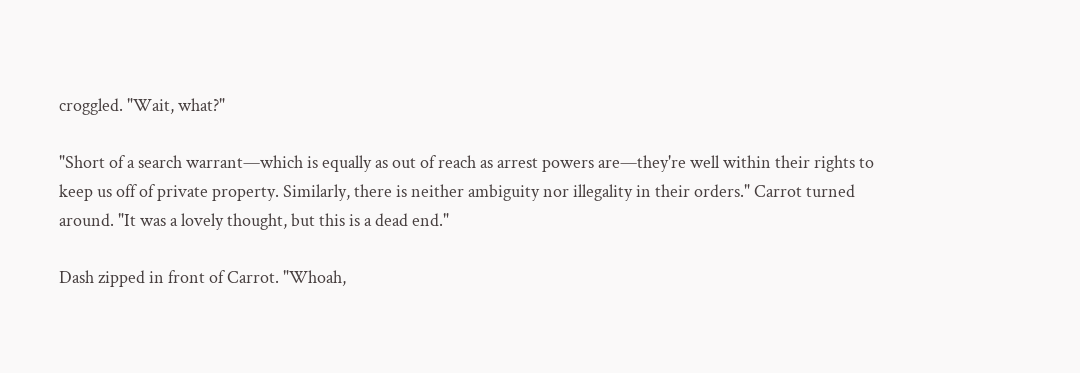croggled. "Wait, what?"

"Short of a search warrant—which is equally as out of reach as arrest powers are—they're well within their rights to keep us off of private property. Similarly, there is neither ambiguity nor illegality in their orders." Carrot turned around. "It was a lovely thought, but this is a dead end."

Dash zipped in front of Carrot. "Whoah,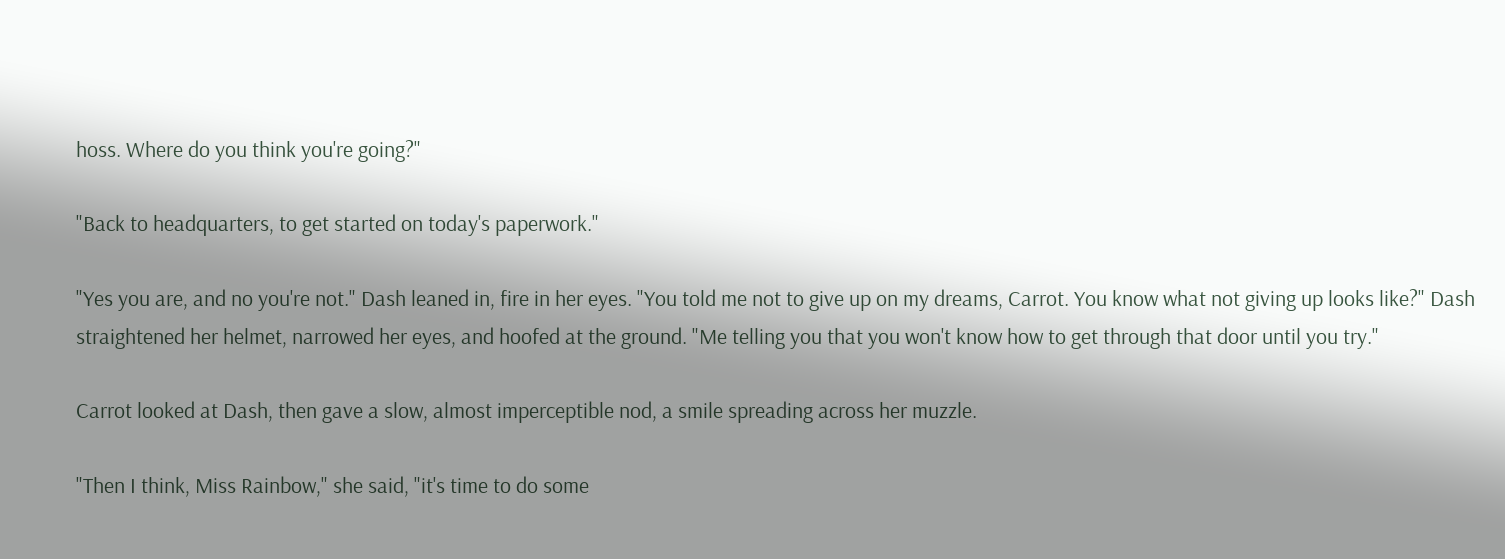hoss. Where do you think you're going?"

"Back to headquarters, to get started on today's paperwork."

"Yes you are, and no you're not." Dash leaned in, fire in her eyes. "You told me not to give up on my dreams, Carrot. You know what not giving up looks like?" Dash straightened her helmet, narrowed her eyes, and hoofed at the ground. "Me telling you that you won't know how to get through that door until you try."

Carrot looked at Dash, then gave a slow, almost imperceptible nod, a smile spreading across her muzzle.

"Then I think, Miss Rainbow," she said, "it's time to do some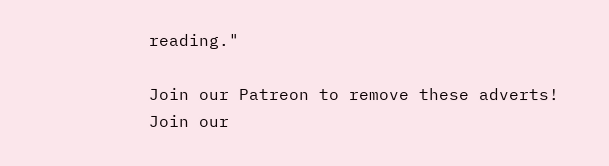reading."

Join our Patreon to remove these adverts!
Join our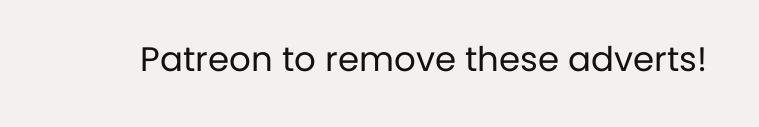Patreon to remove these adverts!